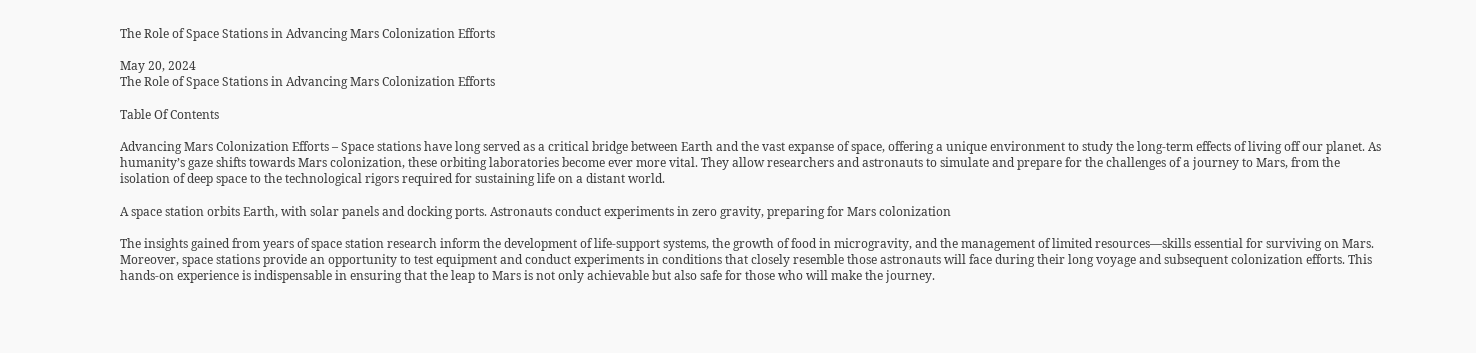The Role of Space Stations in Advancing Mars Colonization Efforts

May 20, 2024
The Role of Space Stations in Advancing Mars Colonization Efforts

Table Of Contents

Advancing Mars Colonization Efforts – Space stations have long served as a critical bridge between Earth and the vast expanse of space, offering a unique environment to study the long-term effects of living off our planet. As humanity’s gaze shifts towards Mars colonization, these orbiting laboratories become ever more vital. They allow researchers and astronauts to simulate and prepare for the challenges of a journey to Mars, from the isolation of deep space to the technological rigors required for sustaining life on a distant world.

A space station orbits Earth, with solar panels and docking ports. Astronauts conduct experiments in zero gravity, preparing for Mars colonization

The insights gained from years of space station research inform the development of life-support systems, the growth of food in microgravity, and the management of limited resources—skills essential for surviving on Mars. Moreover, space stations provide an opportunity to test equipment and conduct experiments in conditions that closely resemble those astronauts will face during their long voyage and subsequent colonization efforts. This hands-on experience is indispensable in ensuring that the leap to Mars is not only achievable but also safe for those who will make the journey.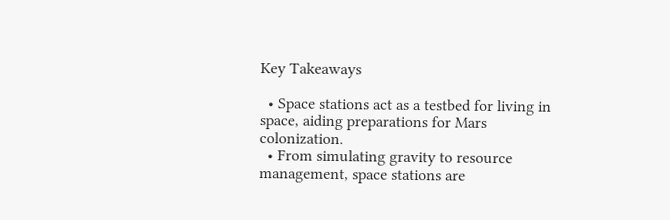Key Takeaways

  • Space stations act as a testbed for living in space, aiding preparations for Mars colonization.
  • From simulating gravity to resource management, space stations are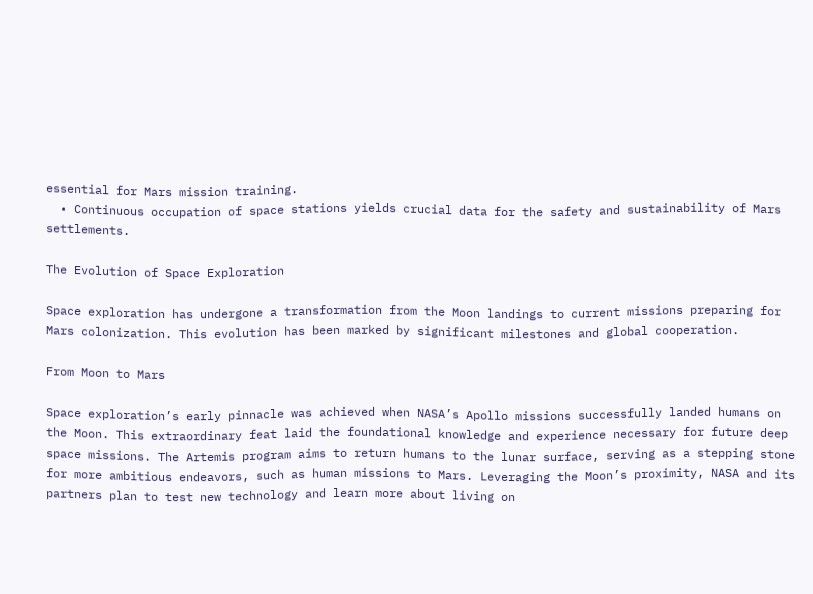essential for Mars mission training.
  • Continuous occupation of space stations yields crucial data for the safety and sustainability of Mars settlements.

The Evolution of Space Exploration

Space exploration has undergone a transformation from the Moon landings to current missions preparing for Mars colonization. This evolution has been marked by significant milestones and global cooperation.

From Moon to Mars

Space exploration’s early pinnacle was achieved when NASA’s Apollo missions successfully landed humans on the Moon. This extraordinary feat laid the foundational knowledge and experience necessary for future deep space missions. The Artemis program aims to return humans to the lunar surface, serving as a stepping stone for more ambitious endeavors, such as human missions to Mars. Leveraging the Moon’s proximity, NASA and its partners plan to test new technology and learn more about living on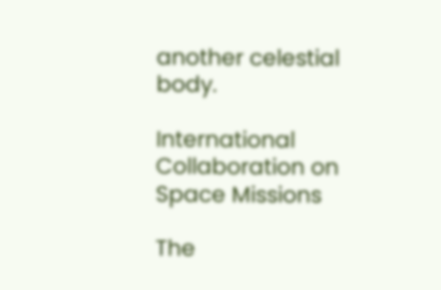another celestial body.

International Collaboration on Space Missions

The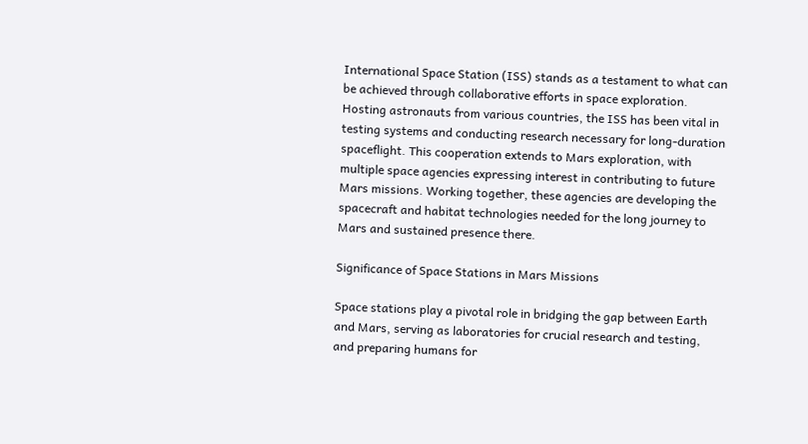International Space Station (ISS) stands as a testament to what can be achieved through collaborative efforts in space exploration. Hosting astronauts from various countries, the ISS has been vital in testing systems and conducting research necessary for long-duration spaceflight. This cooperation extends to Mars exploration, with multiple space agencies expressing interest in contributing to future Mars missions. Working together, these agencies are developing the spacecraft and habitat technologies needed for the long journey to Mars and sustained presence there.

Significance of Space Stations in Mars Missions

Space stations play a pivotal role in bridging the gap between Earth and Mars, serving as laboratories for crucial research and testing, and preparing humans for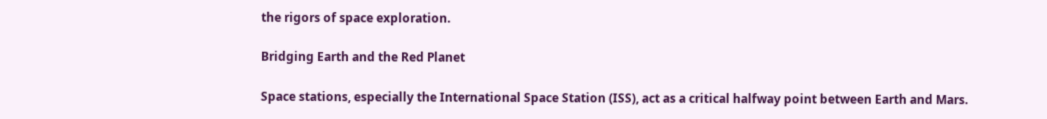the rigors of space exploration.

Bridging Earth and the Red Planet

Space stations, especially the International Space Station (ISS), act as a critical halfway point between Earth and Mars.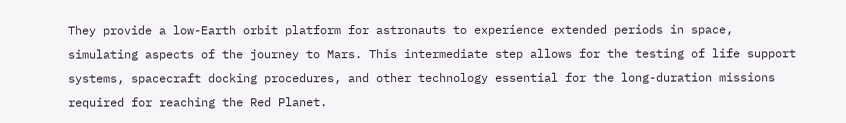They provide a low-Earth orbit platform for astronauts to experience extended periods in space, simulating aspects of the journey to Mars. This intermediate step allows for the testing of life support systems, spacecraft docking procedures, and other technology essential for the long-duration missions required for reaching the Red Planet.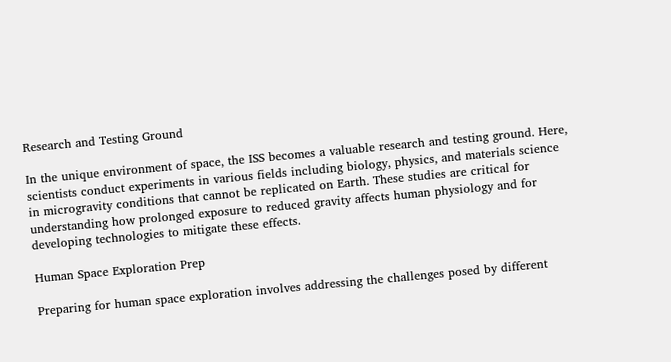Research and Testing Ground

In the unique environment of space, the ISS becomes a valuable research and testing ground. Here, scientists conduct experiments in various fields including biology, physics, and materials science in microgravity conditions that cannot be replicated on Earth. These studies are critical for understanding how prolonged exposure to reduced gravity affects human physiology and for developing technologies to mitigate these effects.

Human Space Exploration Prep

Preparing for human space exploration involves addressing the challenges posed by different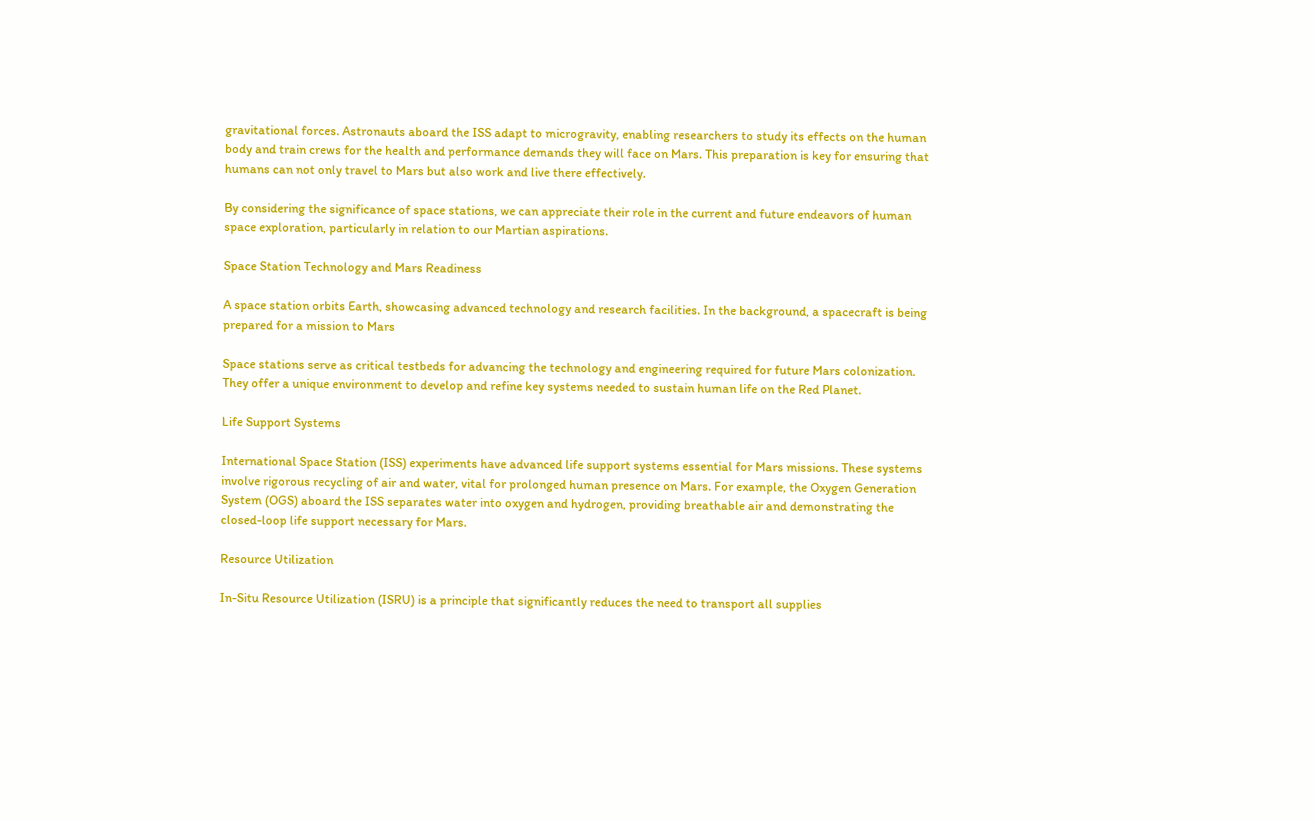gravitational forces. Astronauts aboard the ISS adapt to microgravity, enabling researchers to study its effects on the human body and train crews for the health and performance demands they will face on Mars. This preparation is key for ensuring that humans can not only travel to Mars but also work and live there effectively.

By considering the significance of space stations, we can appreciate their role in the current and future endeavors of human space exploration, particularly in relation to our Martian aspirations.

Space Station Technology and Mars Readiness

A space station orbits Earth, showcasing advanced technology and research facilities. In the background, a spacecraft is being prepared for a mission to Mars

Space stations serve as critical testbeds for advancing the technology and engineering required for future Mars colonization. They offer a unique environment to develop and refine key systems needed to sustain human life on the Red Planet.

Life Support Systems

International Space Station (ISS) experiments have advanced life support systems essential for Mars missions. These systems involve rigorous recycling of air and water, vital for prolonged human presence on Mars. For example, the Oxygen Generation System (OGS) aboard the ISS separates water into oxygen and hydrogen, providing breathable air and demonstrating the closed-loop life support necessary for Mars.

Resource Utilization

In-Situ Resource Utilization (ISRU) is a principle that significantly reduces the need to transport all supplies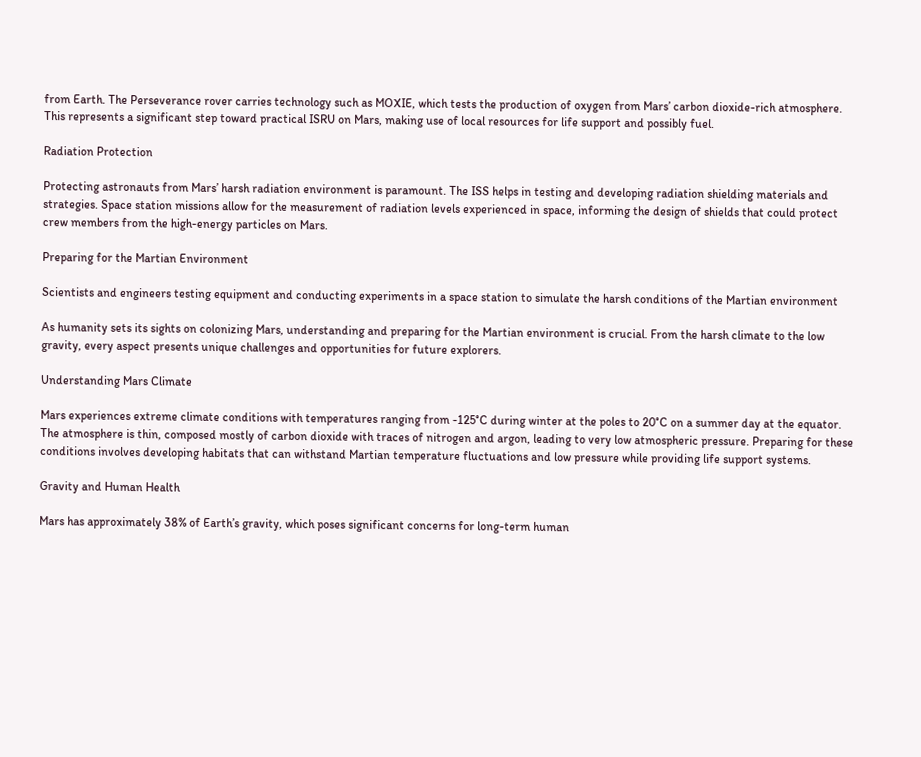from Earth. The Perseverance rover carries technology such as MOXIE, which tests the production of oxygen from Mars’ carbon dioxide-rich atmosphere. This represents a significant step toward practical ISRU on Mars, making use of local resources for life support and possibly fuel.

Radiation Protection

Protecting astronauts from Mars’ harsh radiation environment is paramount. The ISS helps in testing and developing radiation shielding materials and strategies. Space station missions allow for the measurement of radiation levels experienced in space, informing the design of shields that could protect crew members from the high-energy particles on Mars.

Preparing for the Martian Environment

Scientists and engineers testing equipment and conducting experiments in a space station to simulate the harsh conditions of the Martian environment

As humanity sets its sights on colonizing Mars, understanding and preparing for the Martian environment is crucial. From the harsh climate to the low gravity, every aspect presents unique challenges and opportunities for future explorers.

Understanding Mars Climate

Mars experiences extreme climate conditions with temperatures ranging from -125°C during winter at the poles to 20°C on a summer day at the equator. The atmosphere is thin, composed mostly of carbon dioxide with traces of nitrogen and argon, leading to very low atmospheric pressure. Preparing for these conditions involves developing habitats that can withstand Martian temperature fluctuations and low pressure while providing life support systems.

Gravity and Human Health

Mars has approximately 38% of Earth’s gravity, which poses significant concerns for long-term human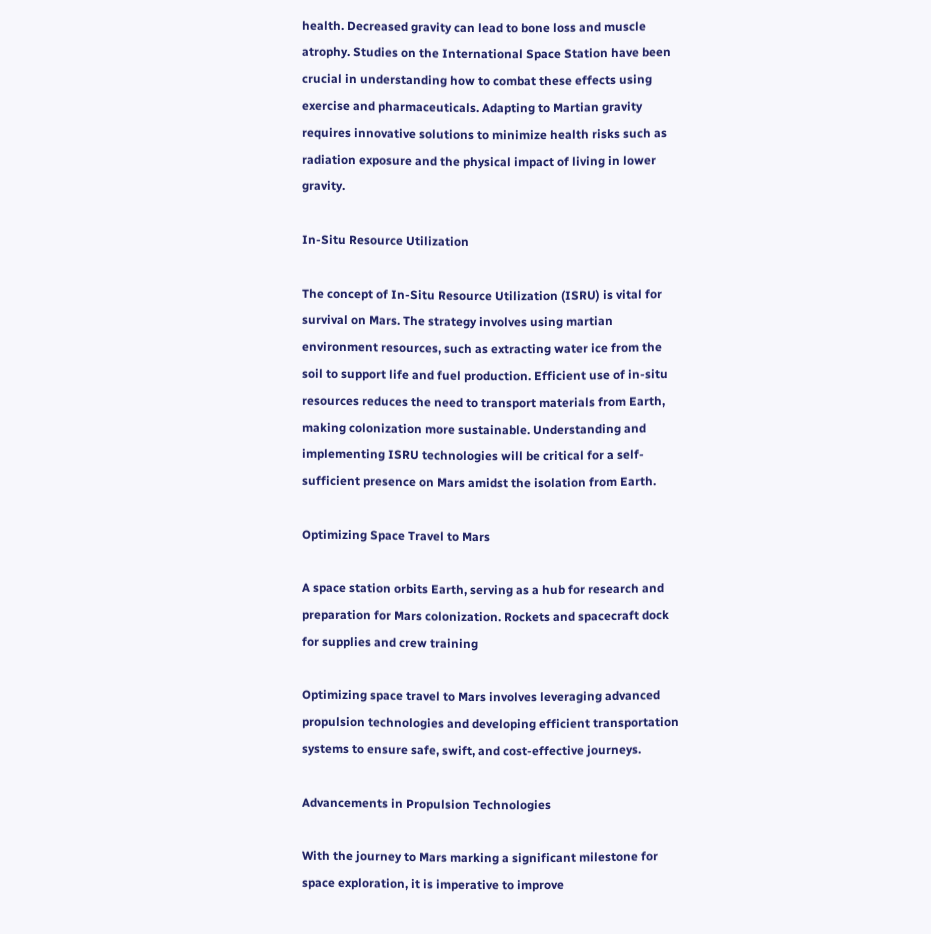health. Decreased gravity can lead to bone loss and muscle atrophy. Studies on the International Space Station have been crucial in understanding how to combat these effects using exercise and pharmaceuticals. Adapting to Martian gravity requires innovative solutions to minimize health risks such as radiation exposure and the physical impact of living in lower gravity.

In-Situ Resource Utilization

The concept of In-Situ Resource Utilization (ISRU) is vital for survival on Mars. The strategy involves using martian environment resources, such as extracting water ice from the soil to support life and fuel production. Efficient use of in-situ resources reduces the need to transport materials from Earth, making colonization more sustainable. Understanding and implementing ISRU technologies will be critical for a self-sufficient presence on Mars amidst the isolation from Earth.

Optimizing Space Travel to Mars

A space station orbits Earth, serving as a hub for research and preparation for Mars colonization. Rockets and spacecraft dock for supplies and crew training

Optimizing space travel to Mars involves leveraging advanced propulsion technologies and developing efficient transportation systems to ensure safe, swift, and cost-effective journeys.

Advancements in Propulsion Technologies

With the journey to Mars marking a significant milestone for space exploration, it is imperative to improve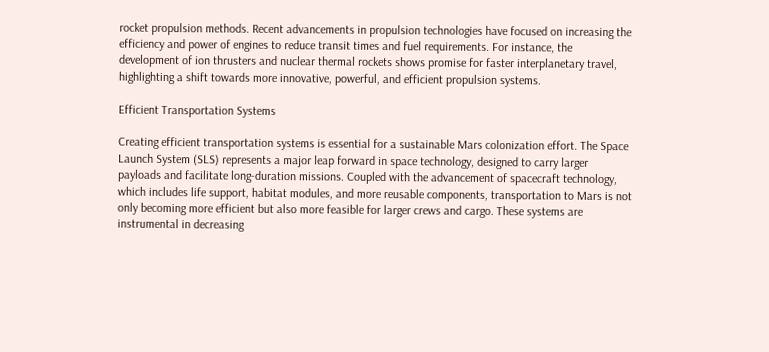rocket propulsion methods. Recent advancements in propulsion technologies have focused on increasing the efficiency and power of engines to reduce transit times and fuel requirements. For instance, the development of ion thrusters and nuclear thermal rockets shows promise for faster interplanetary travel, highlighting a shift towards more innovative, powerful, and efficient propulsion systems.

Efficient Transportation Systems

Creating efficient transportation systems is essential for a sustainable Mars colonization effort. The Space Launch System (SLS) represents a major leap forward in space technology, designed to carry larger payloads and facilitate long-duration missions. Coupled with the advancement of spacecraft technology, which includes life support, habitat modules, and more reusable components, transportation to Mars is not only becoming more efficient but also more feasible for larger crews and cargo. These systems are instrumental in decreasing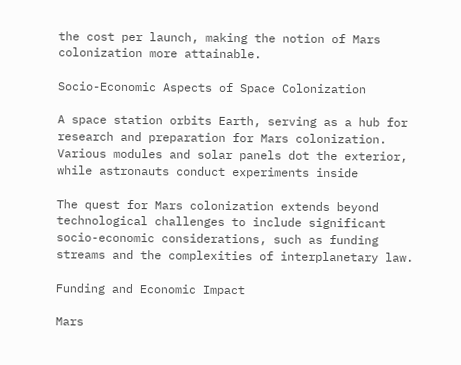the cost per launch, making the notion of Mars colonization more attainable.

Socio-Economic Aspects of Space Colonization

A space station orbits Earth, serving as a hub for research and preparation for Mars colonization. Various modules and solar panels dot the exterior, while astronauts conduct experiments inside

The quest for Mars colonization extends beyond technological challenges to include significant socio-economic considerations, such as funding streams and the complexities of interplanetary law.

Funding and Economic Impact

Mars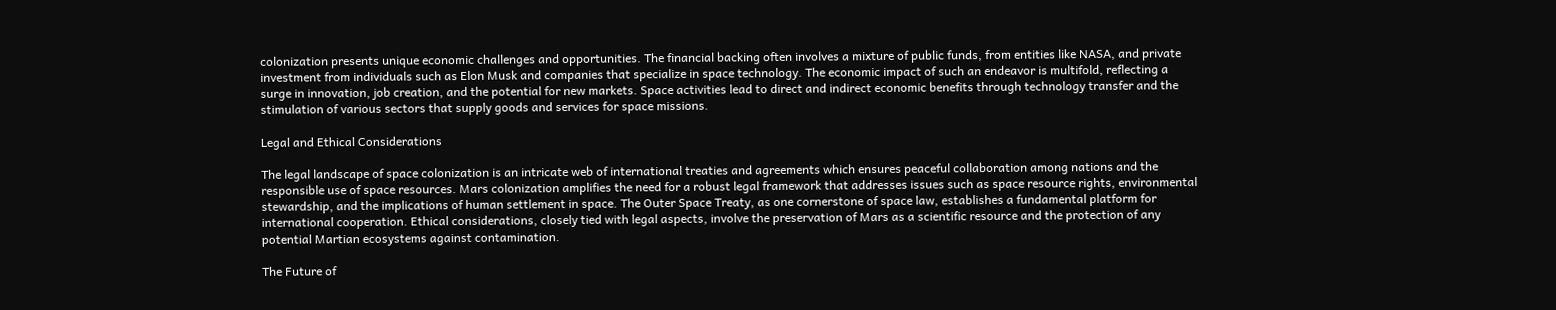colonization presents unique economic challenges and opportunities. The financial backing often involves a mixture of public funds, from entities like NASA, and private investment from individuals such as Elon Musk and companies that specialize in space technology. The economic impact of such an endeavor is multifold, reflecting a surge in innovation, job creation, and the potential for new markets. Space activities lead to direct and indirect economic benefits through technology transfer and the stimulation of various sectors that supply goods and services for space missions.

Legal and Ethical Considerations

The legal landscape of space colonization is an intricate web of international treaties and agreements which ensures peaceful collaboration among nations and the responsible use of space resources. Mars colonization amplifies the need for a robust legal framework that addresses issues such as space resource rights, environmental stewardship, and the implications of human settlement in space. The Outer Space Treaty, as one cornerstone of space law, establishes a fundamental platform for international cooperation. Ethical considerations, closely tied with legal aspects, involve the preservation of Mars as a scientific resource and the protection of any potential Martian ecosystems against contamination.

The Future of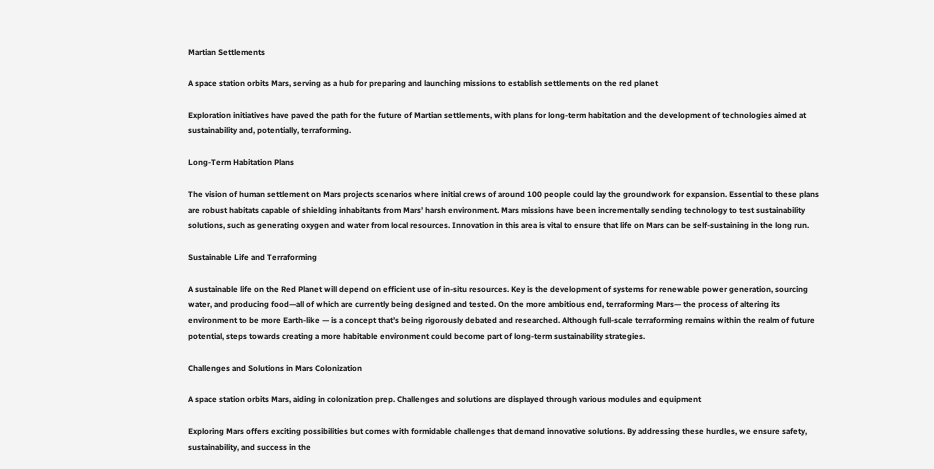Martian Settlements

A space station orbits Mars, serving as a hub for preparing and launching missions to establish settlements on the red planet

Exploration initiatives have paved the path for the future of Martian settlements, with plans for long-term habitation and the development of technologies aimed at sustainability and, potentially, terraforming.

Long-Term Habitation Plans

The vision of human settlement on Mars projects scenarios where initial crews of around 100 people could lay the groundwork for expansion. Essential to these plans are robust habitats capable of shielding inhabitants from Mars’ harsh environment. Mars missions have been incrementally sending technology to test sustainability solutions, such as generating oxygen and water from local resources. Innovation in this area is vital to ensure that life on Mars can be self-sustaining in the long run.

Sustainable Life and Terraforming

A sustainable life on the Red Planet will depend on efficient use of in-situ resources. Key is the development of systems for renewable power generation, sourcing water, and producing food—all of which are currently being designed and tested. On the more ambitious end, terraforming Mars— the process of altering its environment to be more Earth-like — is a concept that’s being rigorously debated and researched. Although full-scale terraforming remains within the realm of future potential, steps towards creating a more habitable environment could become part of long-term sustainability strategies.

Challenges and Solutions in Mars Colonization

A space station orbits Mars, aiding in colonization prep. Challenges and solutions are displayed through various modules and equipment

Exploring Mars offers exciting possibilities but comes with formidable challenges that demand innovative solutions. By addressing these hurdles, we ensure safety, sustainability, and success in the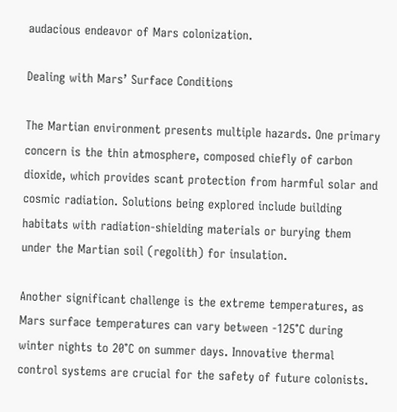audacious endeavor of Mars colonization.

Dealing with Mars’ Surface Conditions

The Martian environment presents multiple hazards. One primary concern is the thin atmosphere, composed chiefly of carbon dioxide, which provides scant protection from harmful solar and cosmic radiation. Solutions being explored include building habitats with radiation-shielding materials or burying them under the Martian soil (regolith) for insulation.

Another significant challenge is the extreme temperatures, as Mars surface temperatures can vary between -125°C during winter nights to 20°C on summer days. Innovative thermal control systems are crucial for the safety of future colonists.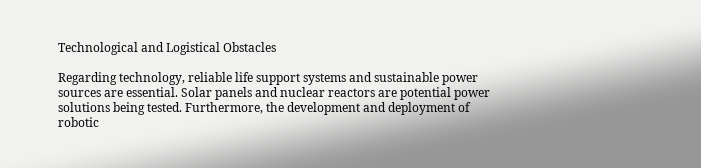Technological and Logistical Obstacles

Regarding technology, reliable life support systems and sustainable power sources are essential. Solar panels and nuclear reactors are potential power solutions being tested. Furthermore, the development and deployment of robotic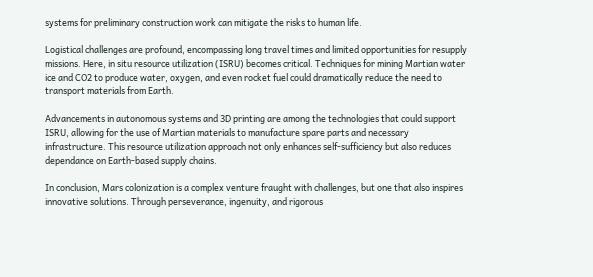systems for preliminary construction work can mitigate the risks to human life.

Logistical challenges are profound, encompassing long travel times and limited opportunities for resupply missions. Here, in situ resource utilization (ISRU) becomes critical. Techniques for mining Martian water ice and CO2 to produce water, oxygen, and even rocket fuel could dramatically reduce the need to transport materials from Earth.

Advancements in autonomous systems and 3D printing are among the technologies that could support ISRU, allowing for the use of Martian materials to manufacture spare parts and necessary infrastructure. This resource utilization approach not only enhances self-sufficiency but also reduces dependance on Earth-based supply chains.

In conclusion, Mars colonization is a complex venture fraught with challenges, but one that also inspires innovative solutions. Through perseverance, ingenuity, and rigorous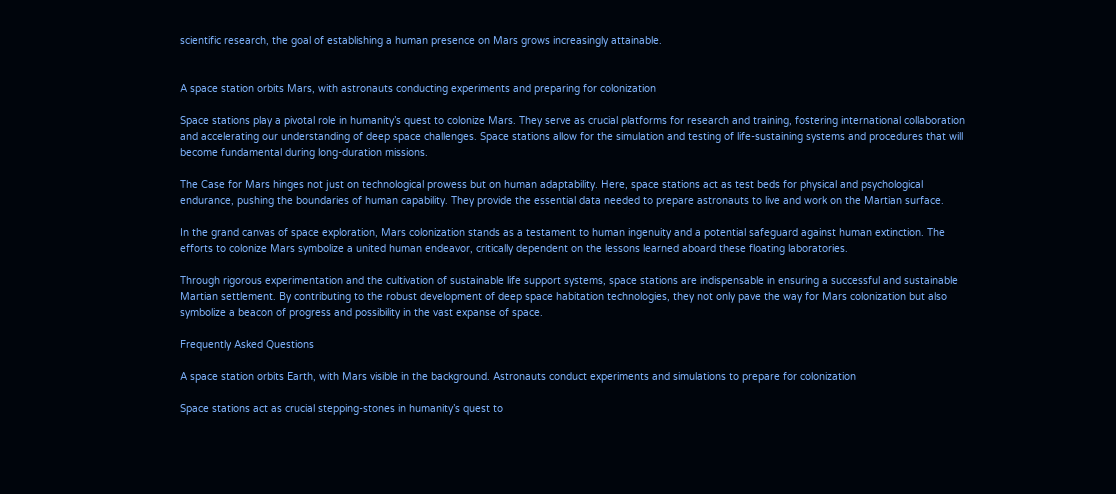scientific research, the goal of establishing a human presence on Mars grows increasingly attainable.


A space station orbits Mars, with astronauts conducting experiments and preparing for colonization

Space stations play a pivotal role in humanity’s quest to colonize Mars. They serve as crucial platforms for research and training, fostering international collaboration and accelerating our understanding of deep space challenges. Space stations allow for the simulation and testing of life-sustaining systems and procedures that will become fundamental during long-duration missions.

The Case for Mars hinges not just on technological prowess but on human adaptability. Here, space stations act as test beds for physical and psychological endurance, pushing the boundaries of human capability. They provide the essential data needed to prepare astronauts to live and work on the Martian surface.

In the grand canvas of space exploration, Mars colonization stands as a testament to human ingenuity and a potential safeguard against human extinction. The efforts to colonize Mars symbolize a united human endeavor, critically dependent on the lessons learned aboard these floating laboratories.

Through rigorous experimentation and the cultivation of sustainable life support systems, space stations are indispensable in ensuring a successful and sustainable Martian settlement. By contributing to the robust development of deep space habitation technologies, they not only pave the way for Mars colonization but also symbolize a beacon of progress and possibility in the vast expanse of space.

Frequently Asked Questions

A space station orbits Earth, with Mars visible in the background. Astronauts conduct experiments and simulations to prepare for colonization

Space stations act as crucial stepping-stones in humanity’s quest to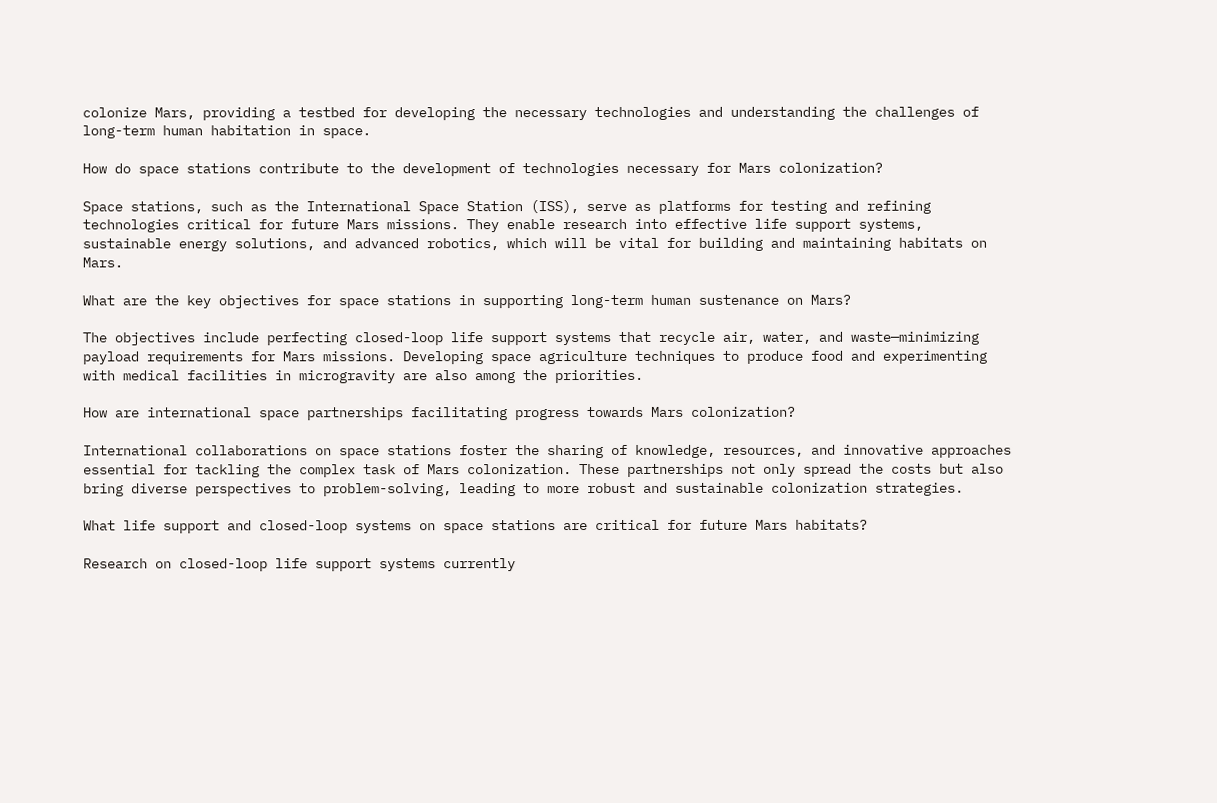colonize Mars, providing a testbed for developing the necessary technologies and understanding the challenges of long-term human habitation in space.

How do space stations contribute to the development of technologies necessary for Mars colonization?

Space stations, such as the International Space Station (ISS), serve as platforms for testing and refining technologies critical for future Mars missions. They enable research into effective life support systems, sustainable energy solutions, and advanced robotics, which will be vital for building and maintaining habitats on Mars.

What are the key objectives for space stations in supporting long-term human sustenance on Mars?

The objectives include perfecting closed-loop life support systems that recycle air, water, and waste—minimizing payload requirements for Mars missions. Developing space agriculture techniques to produce food and experimenting with medical facilities in microgravity are also among the priorities.

How are international space partnerships facilitating progress towards Mars colonization?

International collaborations on space stations foster the sharing of knowledge, resources, and innovative approaches essential for tackling the complex task of Mars colonization. These partnerships not only spread the costs but also bring diverse perspectives to problem-solving, leading to more robust and sustainable colonization strategies.

What life support and closed-loop systems on space stations are critical for future Mars habitats?

Research on closed-loop life support systems currently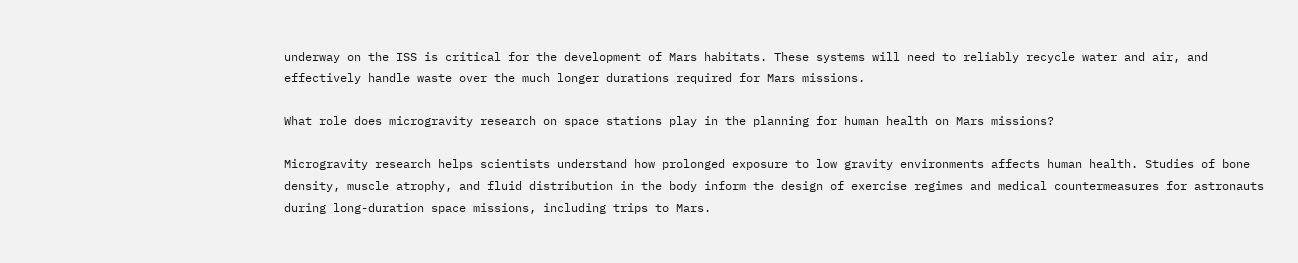underway on the ISS is critical for the development of Mars habitats. These systems will need to reliably recycle water and air, and effectively handle waste over the much longer durations required for Mars missions.

What role does microgravity research on space stations play in the planning for human health on Mars missions?

Microgravity research helps scientists understand how prolonged exposure to low gravity environments affects human health. Studies of bone density, muscle atrophy, and fluid distribution in the body inform the design of exercise regimes and medical countermeasures for astronauts during long-duration space missions, including trips to Mars.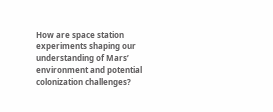How are space station experiments shaping our understanding of Mars’ environment and potential colonization challenges?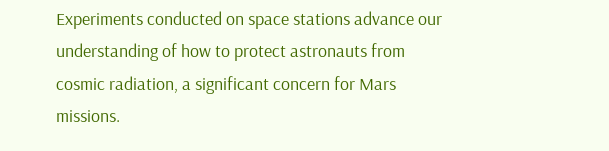Experiments conducted on space stations advance our understanding of how to protect astronauts from cosmic radiation, a significant concern for Mars missions.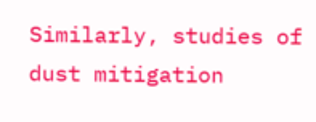Similarly, studies of dust mitigation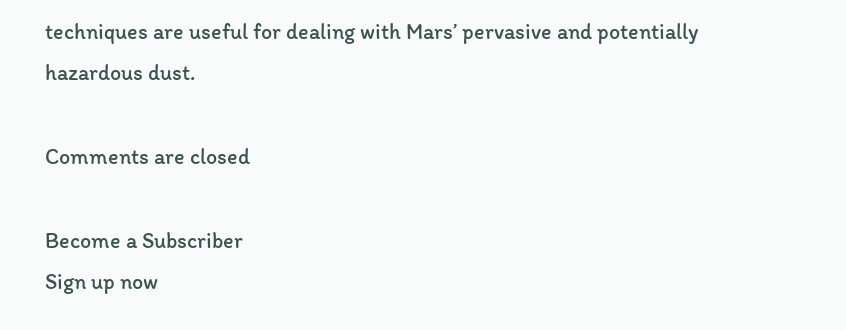techniques are useful for dealing with Mars’ pervasive and potentially hazardous dust.

Comments are closed

Become a Subscriber
Sign up now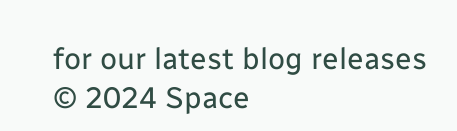for our latest blog releases
© 2024 Space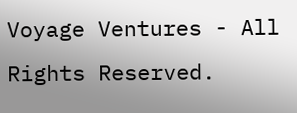Voyage Ventures - All Rights Reserved.